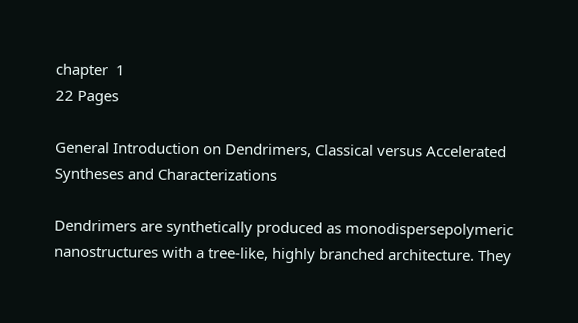chapter  1
22 Pages

General Introduction on Dendrimers, Classical versus Accelerated Syntheses and Characterizations

Dendrimers are synthetically produced as monodispersepolymeric nanostructures with a tree-like, highly branched architecture. They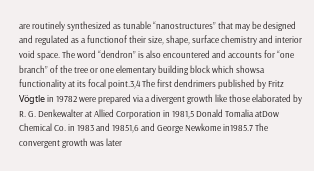are routinely synthesized as tunable “nanostructures” that may be designed and regulated as a functionof their size, shape, surface chemistry and interior void space. The word “dendron” is also encountered and accounts for “one branch” of the tree or one elementary building block which showsa functionality at its focal point.3,4 The first dendrimers published by Fritz Vögtle in 19782 were prepared via a divergent growth like those elaborated by R. G. Denkewalter at Allied Corporation in 1981,5 Donald Tomalia atDow Chemical Co. in 1983 and 19851,6 and George Newkome in1985.7 The convergent growth was later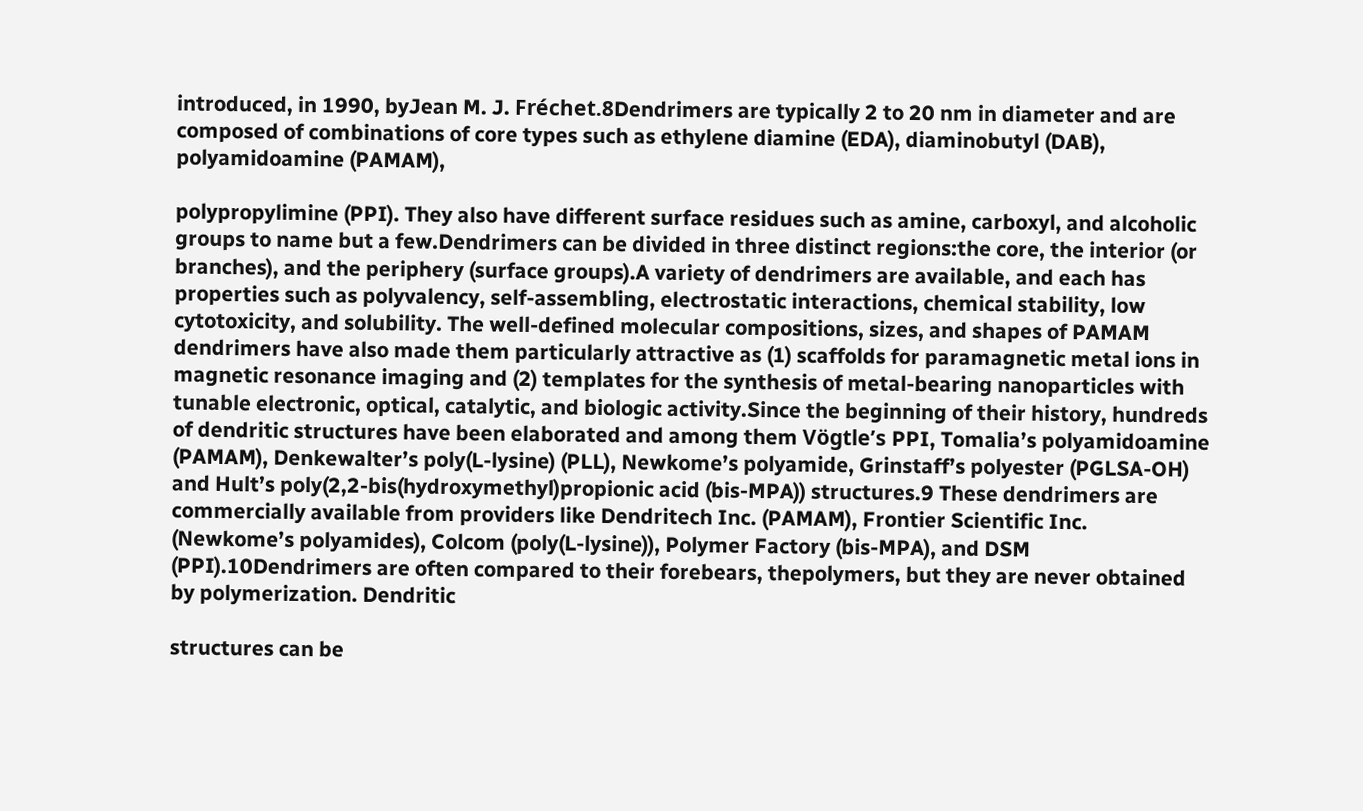introduced, in 1990, byJean M. J. Fréchet.8Dendrimers are typically 2 to 20 nm in diameter and are composed of combinations of core types such as ethylene diamine (EDA), diaminobutyl (DAB), polyamidoamine (PAMAM),

polypropylimine (PPI). They also have different surface residues such as amine, carboxyl, and alcoholic groups to name but a few.Dendrimers can be divided in three distinct regions:the core, the interior (or branches), and the periphery (surface groups).A variety of dendrimers are available, and each has properties such as polyvalency, self-assembling, electrostatic interactions, chemical stability, low cytotoxicity, and solubility. The well-defined molecular compositions, sizes, and shapes of PAMAM dendrimers have also made them particularly attractive as (1) scaffolds for paramagnetic metal ions in magnetic resonance imaging and (2) templates for the synthesis of metal-bearing nanoparticles with tunable electronic, optical, catalytic, and biologic activity.Since the beginning of their history, hundreds of dendritic structures have been elaborated and among them Vögtle’s PPI, Tomalia’s polyamidoamine (PAMAM), Denkewalter’s poly(L-lysine) (PLL), Newkome’s polyamide, Grinstaff’s polyester (PGLSA-OH) and Hult’s poly(2,2-bis(hydroxymethyl)propionic acid (bis-MPA)) structures.9 These dendrimers are commercially available from providers like Dendritech Inc. (PAMAM), Frontier Scientific Inc. (Newkome’s polyamides), Colcom (poly(L-lysine)), Polymer Factory (bis-MPA), and DSM (PPI).10Dendrimers are often compared to their forebears, thepolymers, but they are never obtained by polymerization. Dendritic

structures can be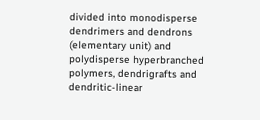divided into monodisperse dendrimers and dendrons (elementary unit) and polydisperse hyperbranched polymers, dendrigrafts and dendritic-linear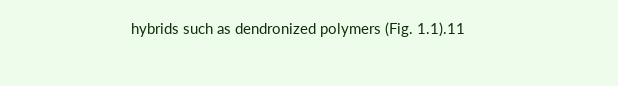hybrids such as dendronized polymers (Fig. 1.1).11